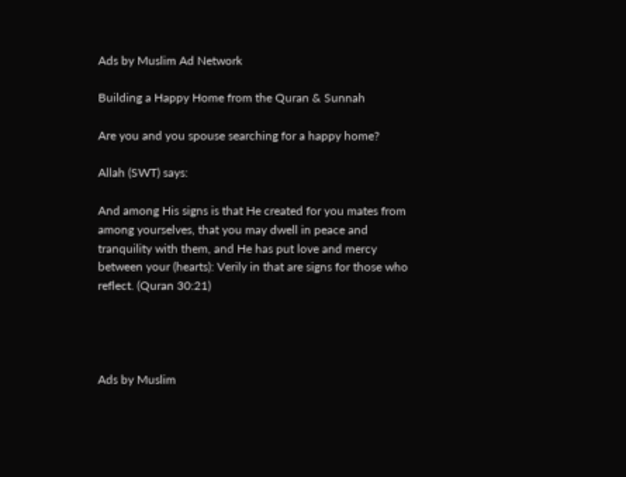Ads by Muslim Ad Network

Building a Happy Home from the Quran & Sunnah

Are you and you spouse searching for a happy home?

Allah (SWT) says:

And among His signs is that He created for you mates from among yourselves, that you may dwell in peace and tranquility with them, and He has put love and mercy between your (hearts): Verily in that are signs for those who reflect. (Quran 30:21)




Ads by Muslim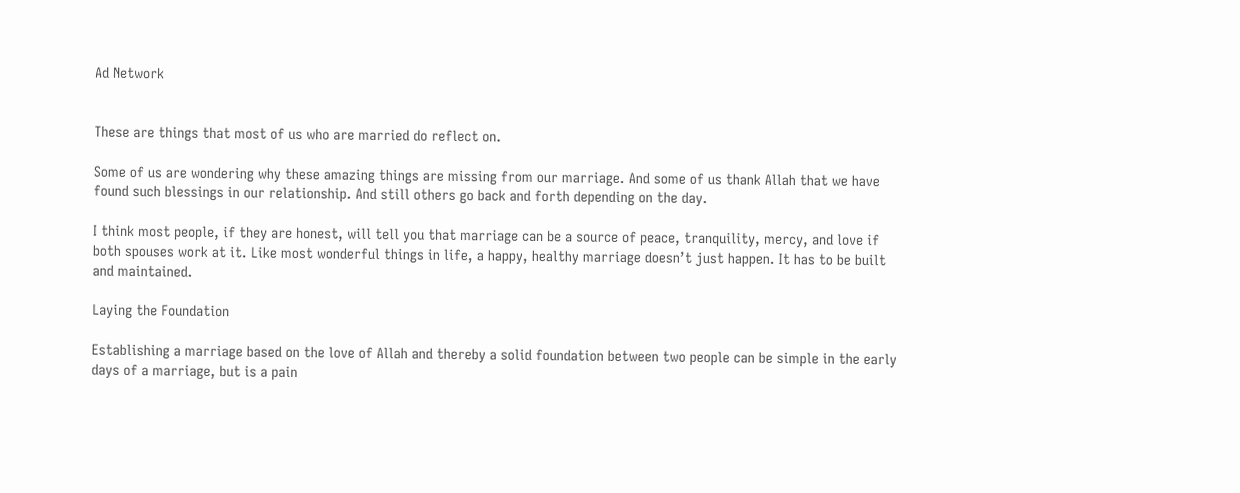Ad Network


These are things that most of us who are married do reflect on.

Some of us are wondering why these amazing things are missing from our marriage. And some of us thank Allah that we have found such blessings in our relationship. And still others go back and forth depending on the day.

I think most people, if they are honest, will tell you that marriage can be a source of peace, tranquility, mercy, and love if both spouses work at it. Like most wonderful things in life, a happy, healthy marriage doesn’t just happen. It has to be built and maintained.

Laying the Foundation

Establishing a marriage based on the love of Allah and thereby a solid foundation between two people can be simple in the early days of a marriage, but is a pain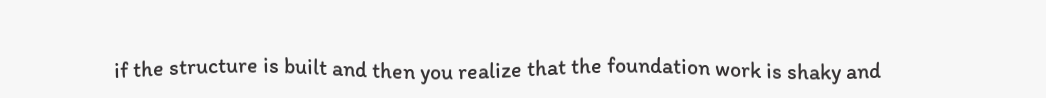if the structure is built and then you realize that the foundation work is shaky and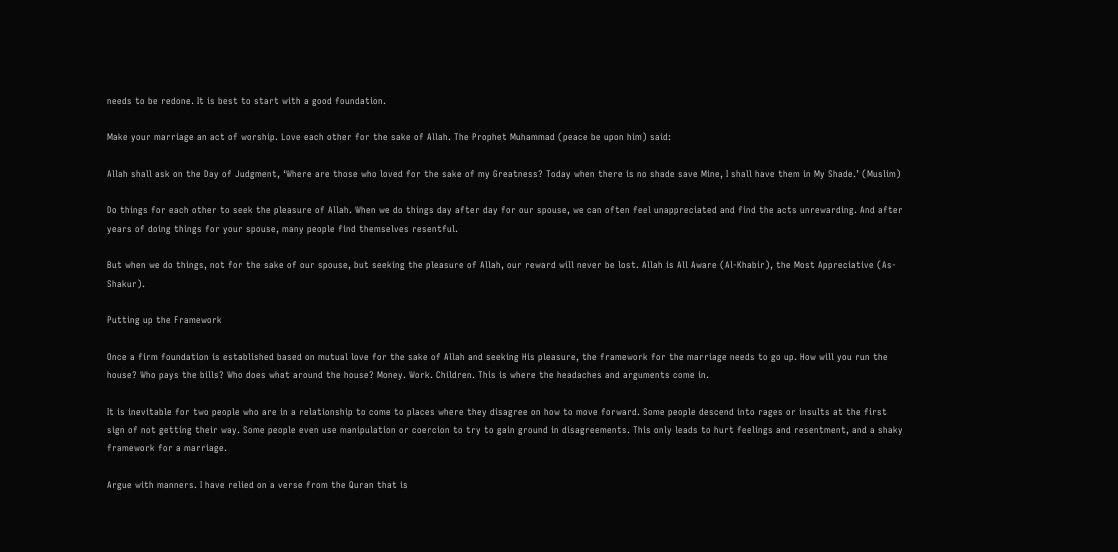needs to be redone. It is best to start with a good foundation.

Make your marriage an act of worship. Love each other for the sake of Allah. The Prophet Muhammad (peace be upon him) said:

Allah shall ask on the Day of Judgment, ‘Where are those who loved for the sake of my Greatness? Today when there is no shade save Mine, I shall have them in My Shade.’ (Muslim)

Do things for each other to seek the pleasure of Allah. When we do things day after day for our spouse, we can often feel unappreciated and find the acts unrewarding. And after years of doing things for your spouse, many people find themselves resentful.

But when we do things, not for the sake of our spouse, but seeking the pleasure of Allah, our reward will never be lost. Allah is All Aware (Al-Khabir), the Most Appreciative (As-Shakur).

Putting up the Framework

Once a firm foundation is established based on mutual love for the sake of Allah and seeking His pleasure, the framework for the marriage needs to go up. How will you run the house? Who pays the bills? Who does what around the house? Money. Work. Children. This is where the headaches and arguments come in.

It is inevitable for two people who are in a relationship to come to places where they disagree on how to move forward. Some people descend into rages or insults at the first sign of not getting their way. Some people even use manipulation or coercion to try to gain ground in disagreements. This only leads to hurt feelings and resentment, and a shaky framework for a marriage.

Argue with manners. I have relied on a verse from the Quran that is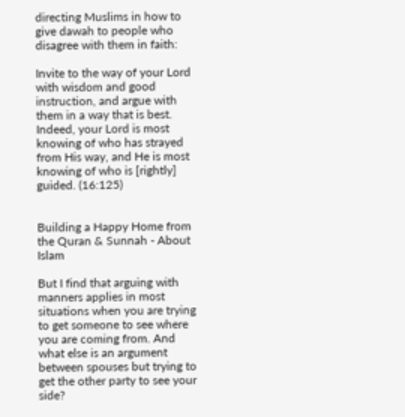directing Muslims in how to give dawah to people who disagree with them in faith:

Invite to the way of your Lord with wisdom and good instruction, and argue with them in a way that is best. Indeed, your Lord is most knowing of who has strayed from His way, and He is most knowing of who is [rightly] guided. (16:125)


Building a Happy Home from the Quran & Sunnah - About Islam

But I find that arguing with manners applies in most situations when you are trying to get someone to see where you are coming from. And what else is an argument between spouses but trying to get the other party to see your side?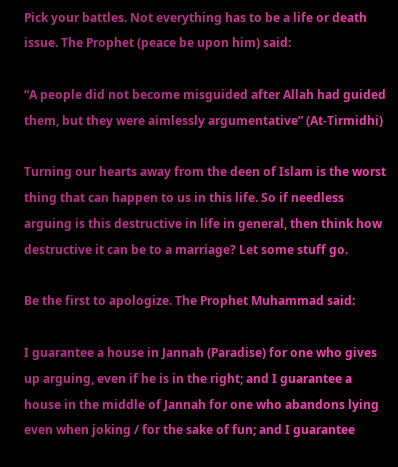Pick your battles. Not everything has to be a life or death issue. The Prophet (peace be upon him) said:

“A people did not become misguided after Allah had guided them, but they were aimlessly argumentative” (At-Tirmidhi)

Turning our hearts away from the deen of Islam is the worst thing that can happen to us in this life. So if needless arguing is this destructive in life in general, then think how destructive it can be to a marriage? Let some stuff go.

Be the first to apologize. The Prophet Muhammad said:

I guarantee a house in Jannah (Paradise) for one who gives up arguing, even if he is in the right; and I guarantee a house in the middle of Jannah for one who abandons lying even when joking / for the sake of fun; and I guarantee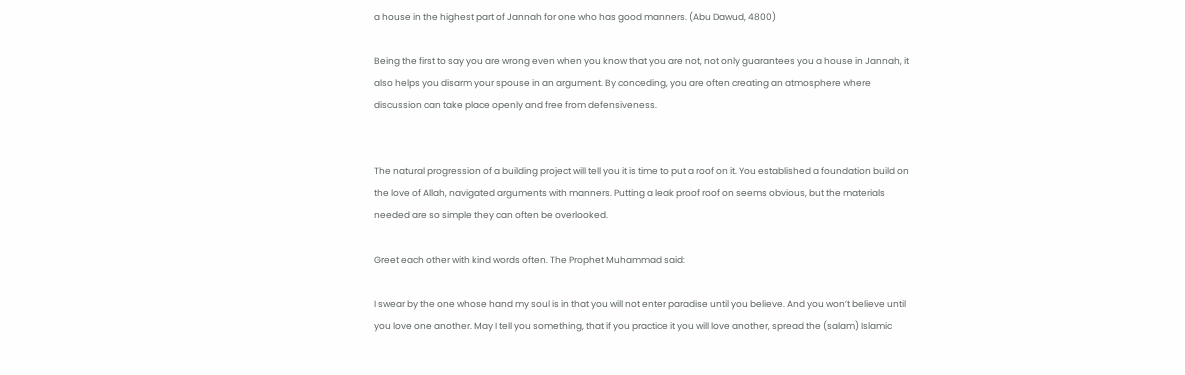a house in the highest part of Jannah for one who has good manners. (Abu Dawud, 4800)

Being the first to say you are wrong even when you know that you are not, not only guarantees you a house in Jannah, it also helps you disarm your spouse in an argument. By conceding, you are often creating an atmosphere where discussion can take place openly and free from defensiveness.


The natural progression of a building project will tell you it is time to put a roof on it. You established a foundation build on the love of Allah, navigated arguments with manners. Putting a leak proof roof on seems obvious, but the materials needed are so simple they can often be overlooked.

Greet each other with kind words often. The Prophet Muhammad said:

I swear by the one whose hand my soul is in that you will not enter paradise until you believe. And you won’t believe until you love one another. May I tell you something, that if you practice it you will love another, spread the (salam) Islamic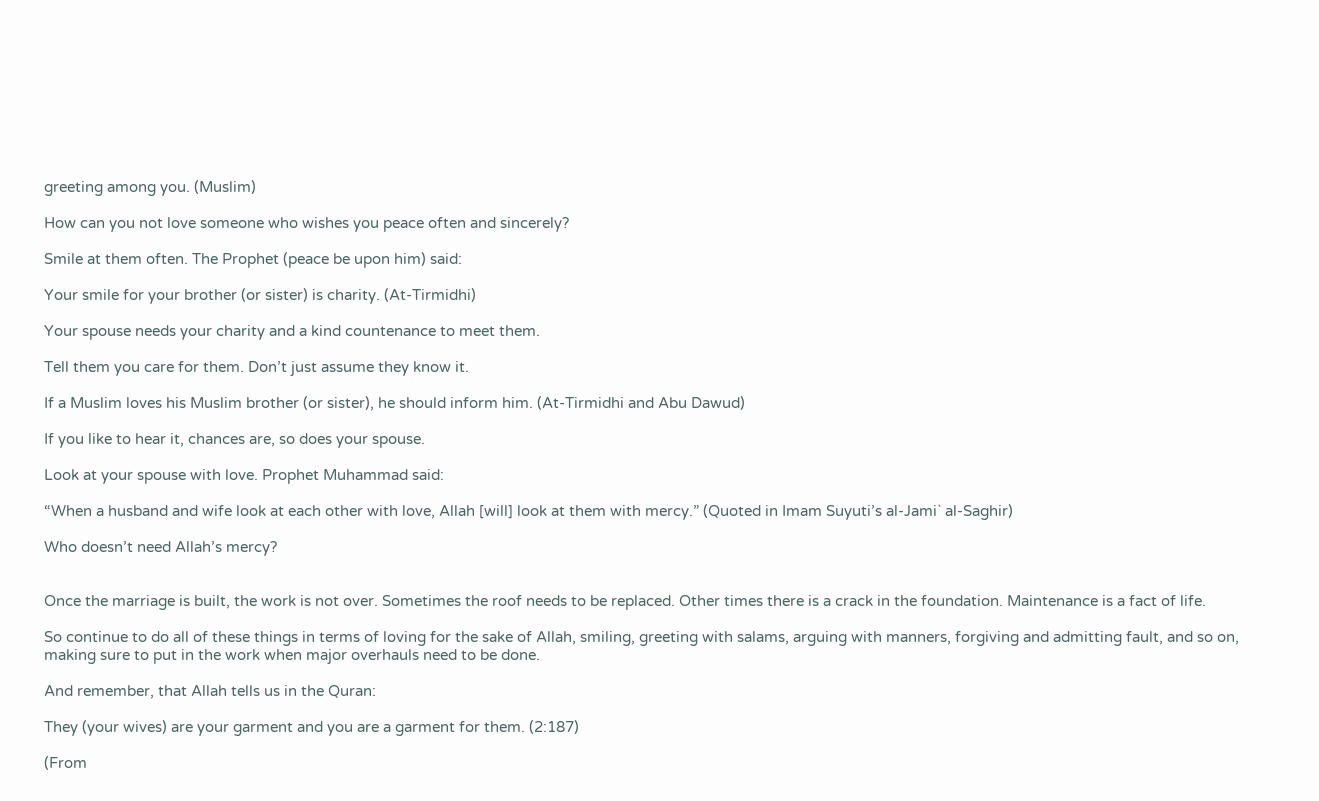greeting among you. (Muslim)

How can you not love someone who wishes you peace often and sincerely?

Smile at them often. The Prophet (peace be upon him) said:

Your smile for your brother (or sister) is charity. (At-Tirmidhi)

Your spouse needs your charity and a kind countenance to meet them.

Tell them you care for them. Don’t just assume they know it.

If a Muslim loves his Muslim brother (or sister), he should inform him. (At-Tirmidhi and Abu Dawud)

If you like to hear it, chances are, so does your spouse.

Look at your spouse with love. Prophet Muhammad said:

“When a husband and wife look at each other with love, Allah [will] look at them with mercy.” (Quoted in Imam Suyuti’s al-Jami` al-Saghir)

Who doesn’t need Allah’s mercy?


Once the marriage is built, the work is not over. Sometimes the roof needs to be replaced. Other times there is a crack in the foundation. Maintenance is a fact of life.

So continue to do all of these things in terms of loving for the sake of Allah, smiling, greeting with salams, arguing with manners, forgiving and admitting fault, and so on, making sure to put in the work when major overhauls need to be done.

And remember, that Allah tells us in the Quran:

They (your wives) are your garment and you are a garment for them. (2:187)

(From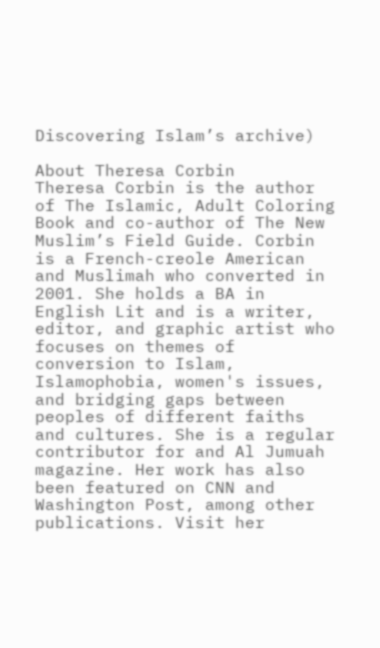Discovering Islam’s archive)

About Theresa Corbin
Theresa Corbin is the author of The Islamic, Adult Coloring Book and co-author of The New Muslim’s Field Guide. Corbin is a French-creole American and Muslimah who converted in 2001. She holds a BA in English Lit and is a writer, editor, and graphic artist who focuses on themes of conversion to Islam, Islamophobia, women's issues, and bridging gaps between peoples of different faiths and cultures. She is a regular contributor for and Al Jumuah magazine. Her work has also been featured on CNN and Washington Post, among other publications. Visit her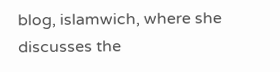blog, islamwich, where she discusses the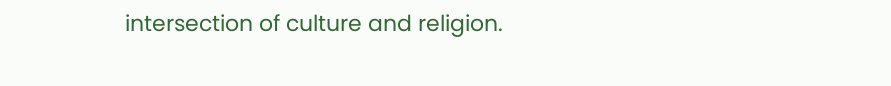intersection of culture and religion.